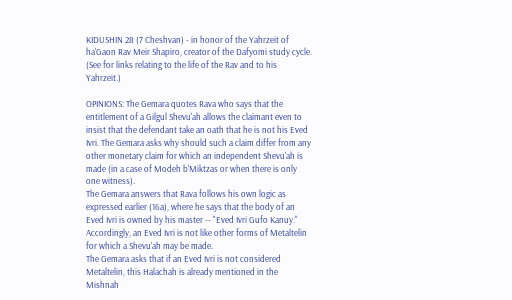KIDUSHIN 28 (7 Cheshvan) - in honor of the Yahrzeit of ha'Gaon Rav Meir Shapiro, creator of the Dafyomi study cycle. (See for links relating to the life of the Rav and to his Yahrzeit.)

OPINIONS: The Gemara quotes Rava who says that the entitlement of a Gilgul Shevu'ah allows the claimant even to insist that the defendant take an oath that he is not his Eved Ivri. The Gemara asks why should such a claim differ from any other monetary claim for which an independent Shevu'ah is made (in a case of Modeh b'Miktzas or when there is only one witness).
The Gemara answers that Rava follows his own logic as expressed earlier (16a), where he says that the body of an Eved Ivri is owned by his master -- "Eved Ivri Gufo Kanuy." Accordingly, an Eved Ivri is not like other forms of Metaltelin for which a Shevu'ah may be made.
The Gemara asks that if an Eved Ivri is not considered Metaltelin, this Halachah is already mentioned in the Mishnah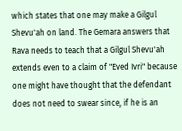which states that one may make a Gilgul Shevu'ah on land. The Gemara answers that Rava needs to teach that a Gilgul Shevu'ah extends even to a claim of "Eved Ivri" because one might have thought that the defendant does not need to swear since, if he is an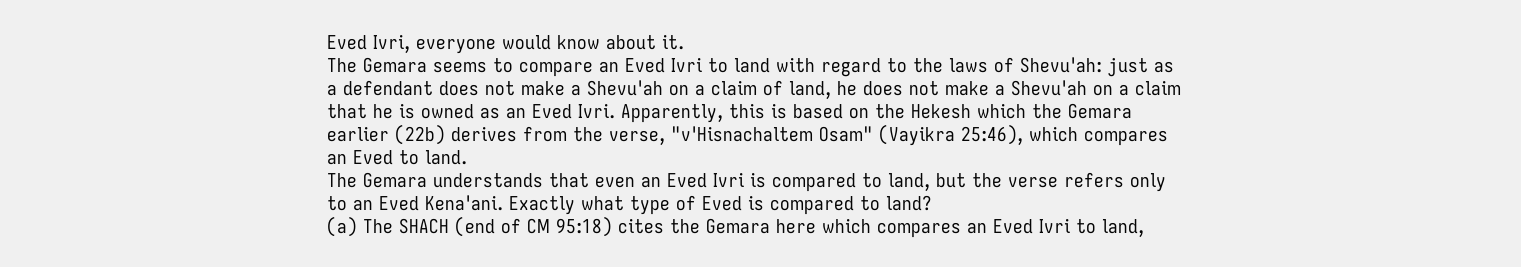Eved Ivri, everyone would know about it.
The Gemara seems to compare an Eved Ivri to land with regard to the laws of Shevu'ah: just as a defendant does not make a Shevu'ah on a claim of land, he does not make a Shevu'ah on a claim that he is owned as an Eved Ivri. Apparently, this is based on the Hekesh which the Gemara earlier (22b) derives from the verse, "v'Hisnachaltem Osam" (Vayikra 25:46), which compares an Eved to land.
The Gemara understands that even an Eved Ivri is compared to land, but the verse refers only to an Eved Kena'ani. Exactly what type of Eved is compared to land?
(a) The SHACH (end of CM 95:18) cites the Gemara here which compares an Eved Ivri to land,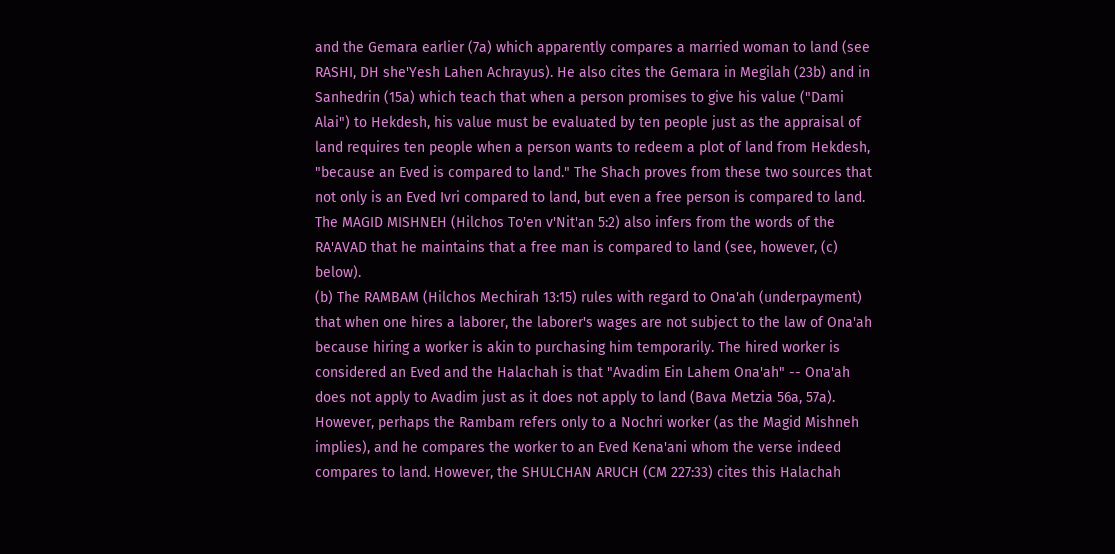and the Gemara earlier (7a) which apparently compares a married woman to land (see RASHI, DH she'Yesh Lahen Achrayus). He also cites the Gemara in Megilah (23b) and in Sanhedrin (15a) which teach that when a person promises to give his value ("Dami Alai") to Hekdesh, his value must be evaluated by ten people just as the appraisal of land requires ten people when a person wants to redeem a plot of land from Hekdesh, "because an Eved is compared to land." The Shach proves from these two sources that not only is an Eved Ivri compared to land, but even a free person is compared to land.
The MAGID MISHNEH (Hilchos To'en v'Nit'an 5:2) also infers from the words of the RA'AVAD that he maintains that a free man is compared to land (see, however, (c) below).
(b) The RAMBAM (Hilchos Mechirah 13:15) rules with regard to Ona'ah (underpayment) that when one hires a laborer, the laborer's wages are not subject to the law of Ona'ah because hiring a worker is akin to purchasing him temporarily. The hired worker is considered an Eved and the Halachah is that "Avadim Ein Lahem Ona'ah" -- Ona'ah does not apply to Avadim just as it does not apply to land (Bava Metzia 56a, 57a).
However, perhaps the Rambam refers only to a Nochri worker (as the Magid Mishneh implies), and he compares the worker to an Eved Kena'ani whom the verse indeed compares to land. However, the SHULCHAN ARUCH (CM 227:33) cites this Halachah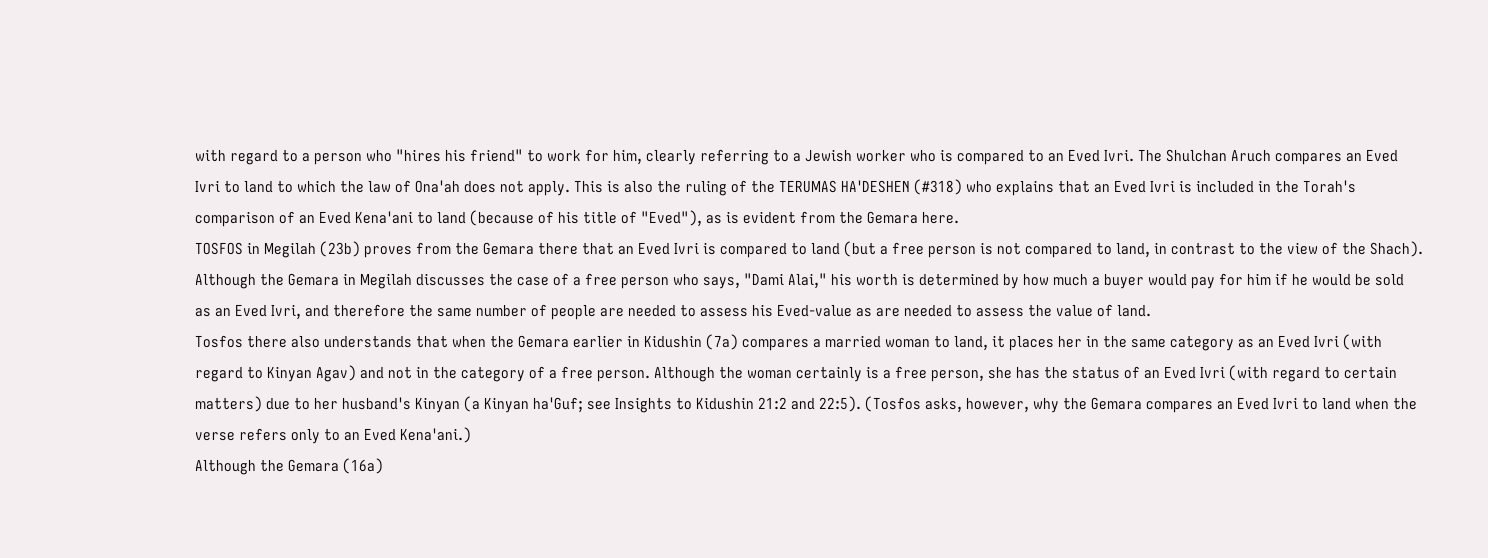with regard to a person who "hires his friend" to work for him, clearly referring to a Jewish worker who is compared to an Eved Ivri. The Shulchan Aruch compares an Eved Ivri to land to which the law of Ona'ah does not apply. This is also the ruling of the TERUMAS HA'DESHEN (#318) who explains that an Eved Ivri is included in the Torah's comparison of an Eved Kena'ani to land (because of his title of "Eved"), as is evident from the Gemara here.
TOSFOS in Megilah (23b) proves from the Gemara there that an Eved Ivri is compared to land (but a free person is not compared to land, in contrast to the view of the Shach). Although the Gemara in Megilah discusses the case of a free person who says, "Dami Alai," his worth is determined by how much a buyer would pay for him if he would be sold as an Eved Ivri, and therefore the same number of people are needed to assess his Eved-value as are needed to assess the value of land.
Tosfos there also understands that when the Gemara earlier in Kidushin (7a) compares a married woman to land, it places her in the same category as an Eved Ivri (with regard to Kinyan Agav) and not in the category of a free person. Although the woman certainly is a free person, she has the status of an Eved Ivri (with regard to certain matters) due to her husband's Kinyan (a Kinyan ha'Guf; see Insights to Kidushin 21:2 and 22:5). (Tosfos asks, however, why the Gemara compares an Eved Ivri to land when the verse refers only to an Eved Kena'ani.)
Although the Gemara (16a)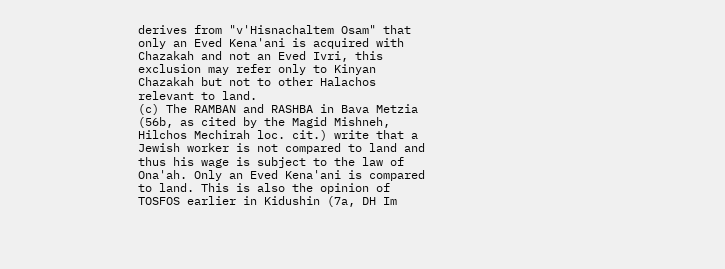derives from "v'Hisnachaltem Osam" that only an Eved Kena'ani is acquired with Chazakah and not an Eved Ivri, this exclusion may refer only to Kinyan Chazakah but not to other Halachos relevant to land.
(c) The RAMBAN and RASHBA in Bava Metzia (56b, as cited by the Magid Mishneh, Hilchos Mechirah loc. cit.) write that a Jewish worker is not compared to land and thus his wage is subject to the law of Ona'ah. Only an Eved Kena'ani is compared to land. This is also the opinion of TOSFOS earlier in Kidushin (7a, DH Im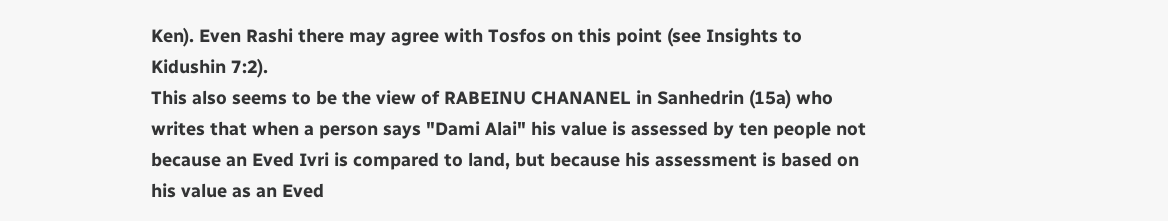Ken). Even Rashi there may agree with Tosfos on this point (see Insights to Kidushin 7:2).
This also seems to be the view of RABEINU CHANANEL in Sanhedrin (15a) who writes that when a person says "Dami Alai" his value is assessed by ten people not because an Eved Ivri is compared to land, but because his assessment is based on his value as an Eved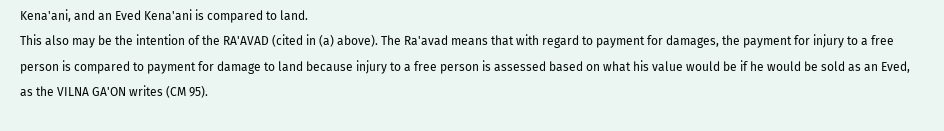Kena'ani, and an Eved Kena'ani is compared to land.
This also may be the intention of the RA'AVAD (cited in (a) above). The Ra'avad means that with regard to payment for damages, the payment for injury to a free person is compared to payment for damage to land because injury to a free person is assessed based on what his value would be if he would be sold as an Eved, as the VILNA GA'ON writes (CM 95).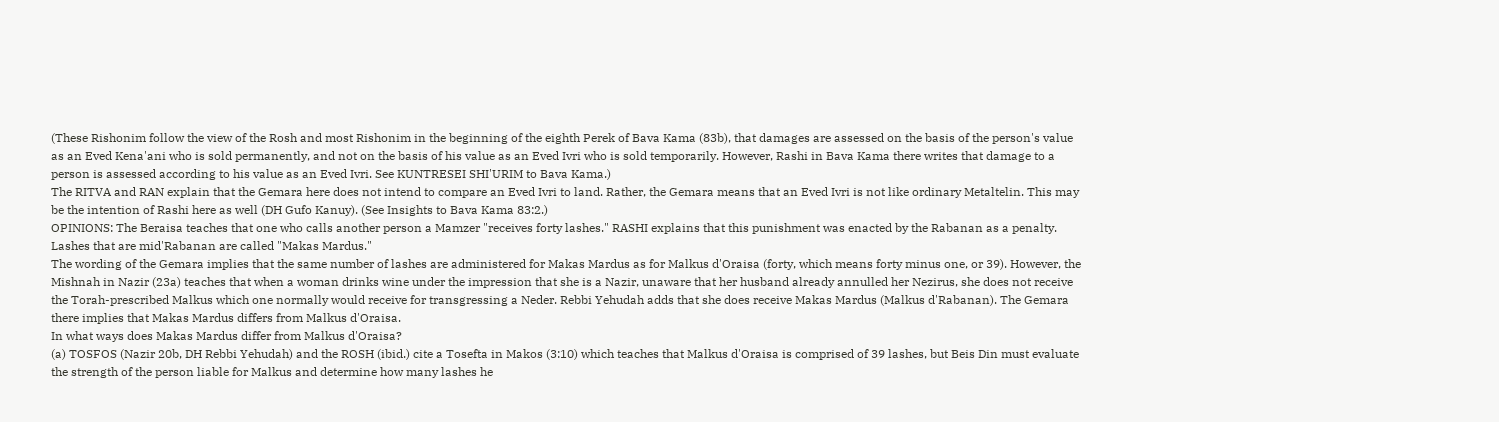(These Rishonim follow the view of the Rosh and most Rishonim in the beginning of the eighth Perek of Bava Kama (83b), that damages are assessed on the basis of the person's value as an Eved Kena'ani who is sold permanently, and not on the basis of his value as an Eved Ivri who is sold temporarily. However, Rashi in Bava Kama there writes that damage to a person is assessed according to his value as an Eved Ivri. See KUNTRESEI SHI'URIM to Bava Kama.)
The RITVA and RAN explain that the Gemara here does not intend to compare an Eved Ivri to land. Rather, the Gemara means that an Eved Ivri is not like ordinary Metaltelin. This may be the intention of Rashi here as well (DH Gufo Kanuy). (See Insights to Bava Kama 83:2.)
OPINIONS: The Beraisa teaches that one who calls another person a Mamzer "receives forty lashes." RASHI explains that this punishment was enacted by the Rabanan as a penalty. Lashes that are mid'Rabanan are called "Makas Mardus."
The wording of the Gemara implies that the same number of lashes are administered for Makas Mardus as for Malkus d'Oraisa (forty, which means forty minus one, or 39). However, the Mishnah in Nazir (23a) teaches that when a woman drinks wine under the impression that she is a Nazir, unaware that her husband already annulled her Nezirus, she does not receive the Torah-prescribed Malkus which one normally would receive for transgressing a Neder. Rebbi Yehudah adds that she does receive Makas Mardus (Malkus d'Rabanan). The Gemara there implies that Makas Mardus differs from Malkus d'Oraisa.
In what ways does Makas Mardus differ from Malkus d'Oraisa?
(a) TOSFOS (Nazir 20b, DH Rebbi Yehudah) and the ROSH (ibid.) cite a Tosefta in Makos (3:10) which teaches that Malkus d'Oraisa is comprised of 39 lashes, but Beis Din must evaluate the strength of the person liable for Malkus and determine how many lashes he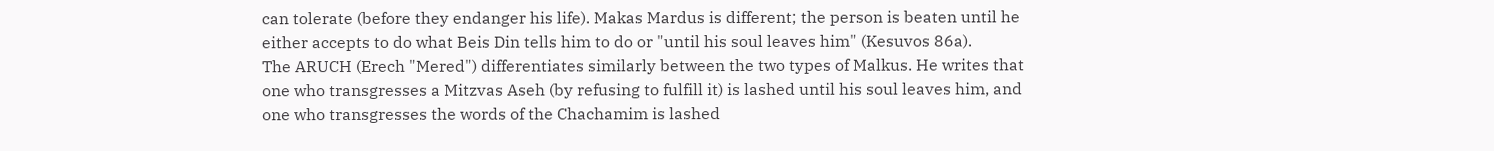can tolerate (before they endanger his life). Makas Mardus is different; the person is beaten until he either accepts to do what Beis Din tells him to do or "until his soul leaves him" (Kesuvos 86a).
The ARUCH (Erech "Mered") differentiates similarly between the two types of Malkus. He writes that one who transgresses a Mitzvas Aseh (by refusing to fulfill it) is lashed until his soul leaves him, and one who transgresses the words of the Chachamim is lashed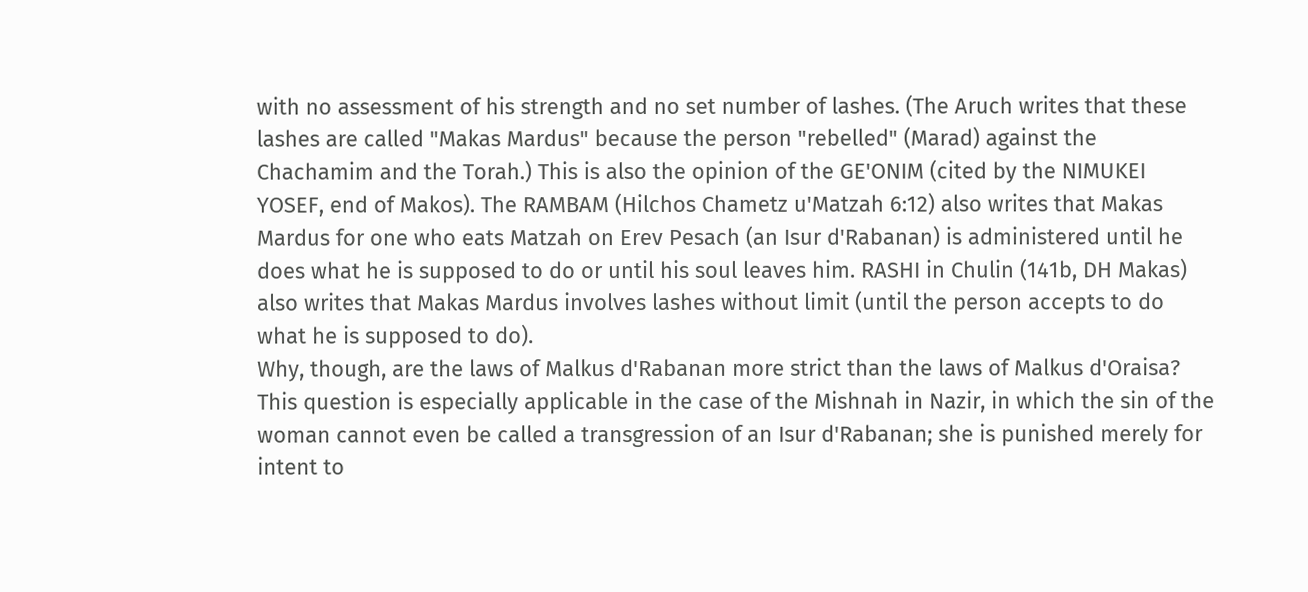with no assessment of his strength and no set number of lashes. (The Aruch writes that these lashes are called "Makas Mardus" because the person "rebelled" (Marad) against the Chachamim and the Torah.) This is also the opinion of the GE'ONIM (cited by the NIMUKEI YOSEF, end of Makos). The RAMBAM (Hilchos Chametz u'Matzah 6:12) also writes that Makas Mardus for one who eats Matzah on Erev Pesach (an Isur d'Rabanan) is administered until he does what he is supposed to do or until his soul leaves him. RASHI in Chulin (141b, DH Makas) also writes that Makas Mardus involves lashes without limit (until the person accepts to do what he is supposed to do).
Why, though, are the laws of Malkus d'Rabanan more strict than the laws of Malkus d'Oraisa? This question is especially applicable in the case of the Mishnah in Nazir, in which the sin of the woman cannot even be called a transgression of an Isur d'Rabanan; she is punished merely for intent to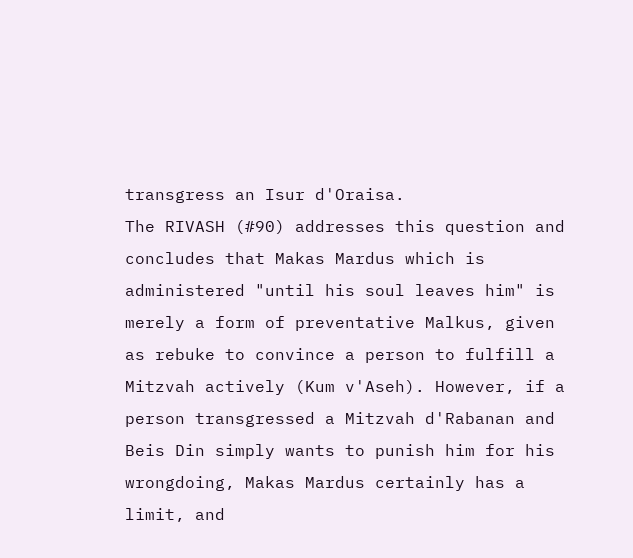transgress an Isur d'Oraisa.
The RIVASH (#90) addresses this question and concludes that Makas Mardus which is administered "until his soul leaves him" is merely a form of preventative Malkus, given as rebuke to convince a person to fulfill a Mitzvah actively (Kum v'Aseh). However, if a person transgressed a Mitzvah d'Rabanan and Beis Din simply wants to punish him for his wrongdoing, Makas Mardus certainly has a limit, and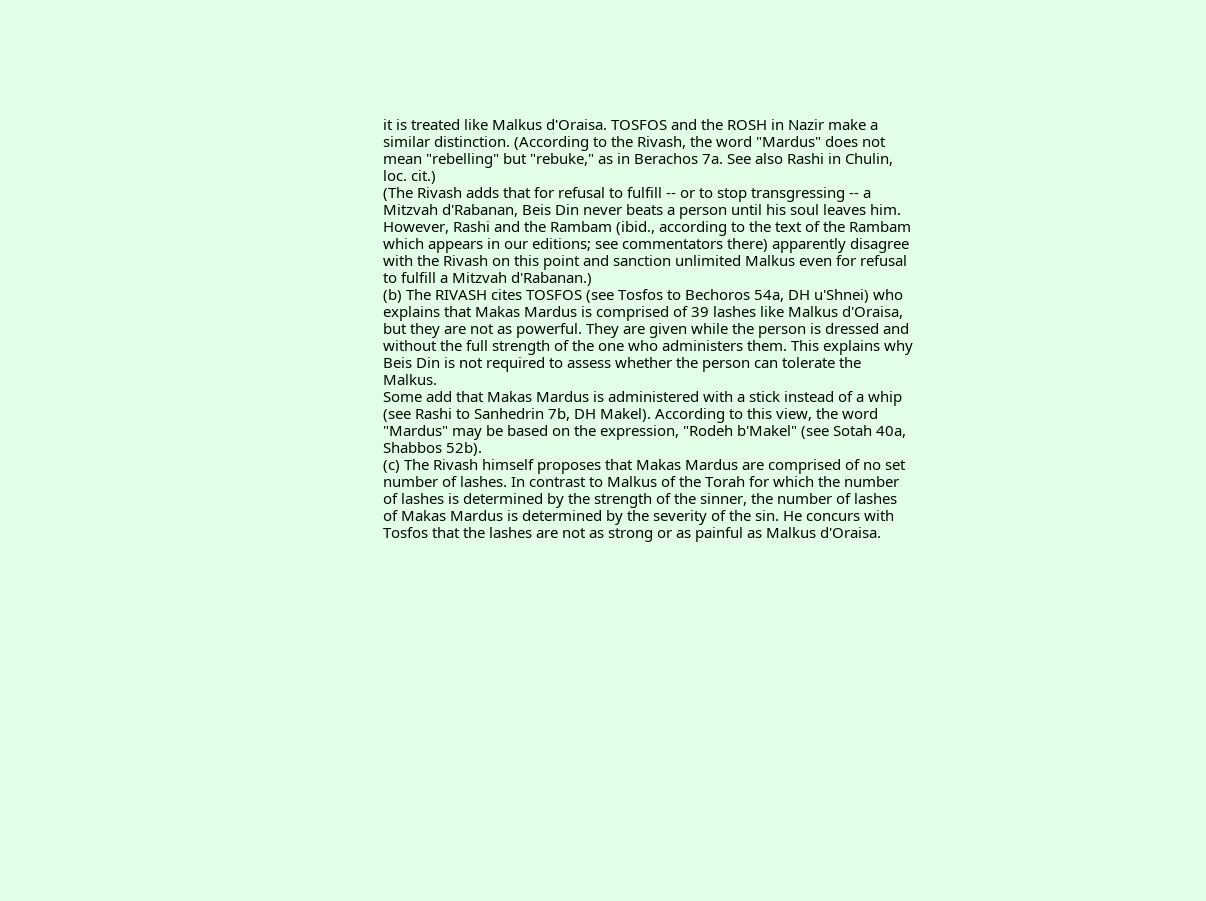it is treated like Malkus d'Oraisa. TOSFOS and the ROSH in Nazir make a similar distinction. (According to the Rivash, the word "Mardus" does not mean "rebelling" but "rebuke," as in Berachos 7a. See also Rashi in Chulin, loc. cit.)
(The Rivash adds that for refusal to fulfill -- or to stop transgressing -- a Mitzvah d'Rabanan, Beis Din never beats a person until his soul leaves him. However, Rashi and the Rambam (ibid., according to the text of the Rambam which appears in our editions; see commentators there) apparently disagree with the Rivash on this point and sanction unlimited Malkus even for refusal to fulfill a Mitzvah d'Rabanan.)
(b) The RIVASH cites TOSFOS (see Tosfos to Bechoros 54a, DH u'Shnei) who explains that Makas Mardus is comprised of 39 lashes like Malkus d'Oraisa, but they are not as powerful. They are given while the person is dressed and without the full strength of the one who administers them. This explains why Beis Din is not required to assess whether the person can tolerate the Malkus.
Some add that Makas Mardus is administered with a stick instead of a whip (see Rashi to Sanhedrin 7b, DH Makel). According to this view, the word "Mardus" may be based on the expression, "Rodeh b'Makel" (see Sotah 40a, Shabbos 52b).
(c) The Rivash himself proposes that Makas Mardus are comprised of no set number of lashes. In contrast to Malkus of the Torah for which the number of lashes is determined by the strength of the sinner, the number of lashes of Makas Mardus is determined by the severity of the sin. He concurs with Tosfos that the lashes are not as strong or as painful as Malkus d'Oraisa.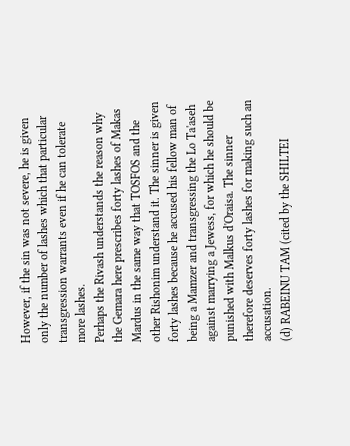However, if the sin was not severe, he is given only the number of lashes which that particular transgression warrants even if he can tolerate more lashes.
Perhaps the Rivash understands the reason why the Gemara here prescribes forty lashes of Makas Mardus in the same way that TOSFOS and the other Rishonim understand it. The sinner is given forty lashes because he accused his fellow man of being a Mamzer and transgressing the Lo Ta'aseh against marrying a Jewess, for which he should be punished with Malkus d'Oraisa. The sinner therefore deserves forty lashes for making such an accusation.
(d) RABEINU TAM (cited by the SHILTEI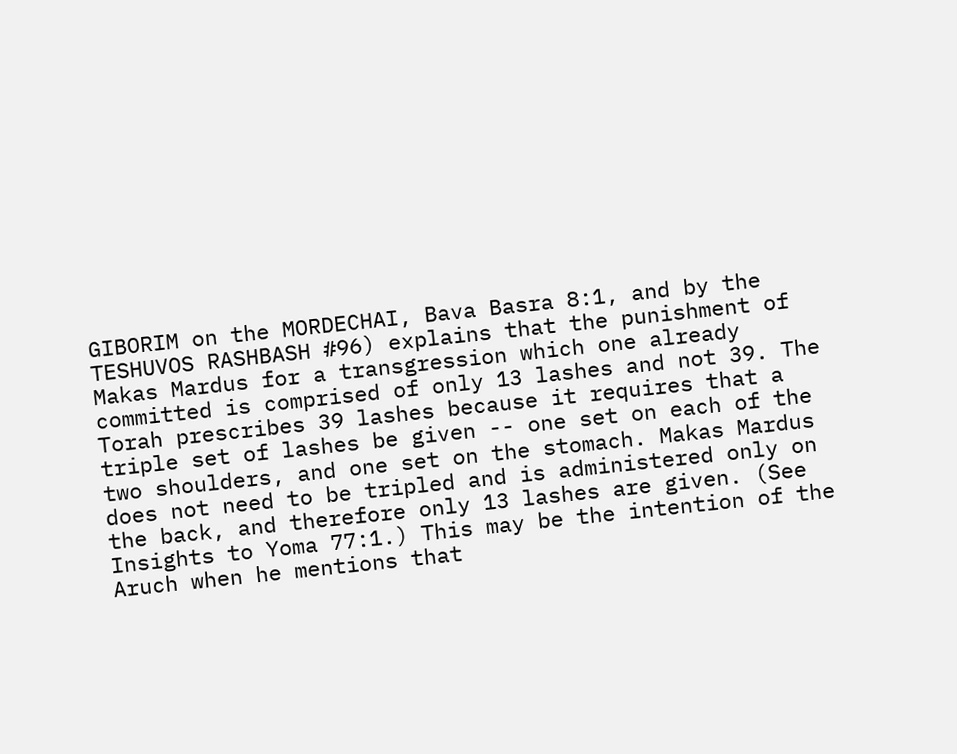GIBORIM on the MORDECHAI, Bava Basra 8:1, and by the TESHUVOS RASHBASH #96) explains that the punishment of Makas Mardus for a transgression which one already committed is comprised of only 13 lashes and not 39. The Torah prescribes 39 lashes because it requires that a triple set of lashes be given -- one set on each of the two shoulders, and one set on the stomach. Makas Mardus does not need to be tripled and is administered only on the back, and therefore only 13 lashes are given. (See Insights to Yoma 77:1.) This may be the intention of the Aruch when he mentions that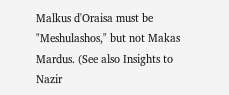Malkus d'Oraisa must be "Meshulashos," but not Makas Mardus. (See also Insights to Nazir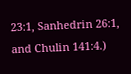23:1, Sanhedrin 26:1, and Chulin 141:4.)